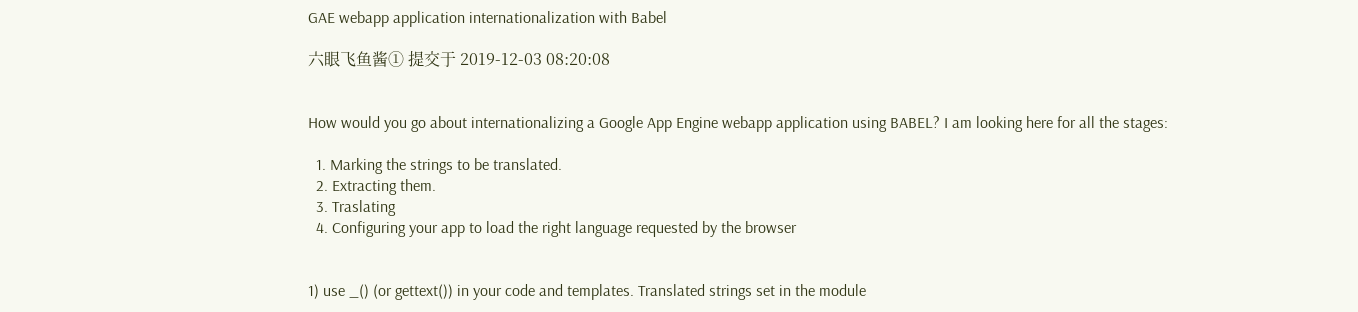GAE webapp application internationalization with Babel

六眼飞鱼酱① 提交于 2019-12-03 08:20:08


How would you go about internationalizing a Google App Engine webapp application using BABEL? I am looking here for all the stages:

  1. Marking the strings to be translated.
  2. Extracting them.
  3. Traslating
  4. Configuring your app to load the right language requested by the browser


1) use _() (or gettext()) in your code and templates. Translated strings set in the module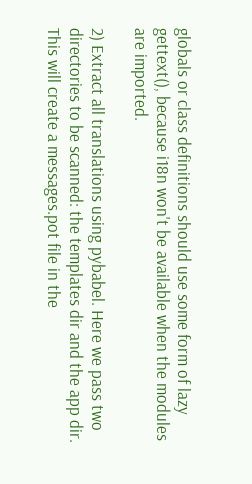globals or class definitions should use some form of lazy gettext(), because i18n won't be available when the modules are imported.

2) Extract all translations using pybabel. Here we pass two directories to be scanned: the templates dir and the app dir. This will create a messages.pot file in the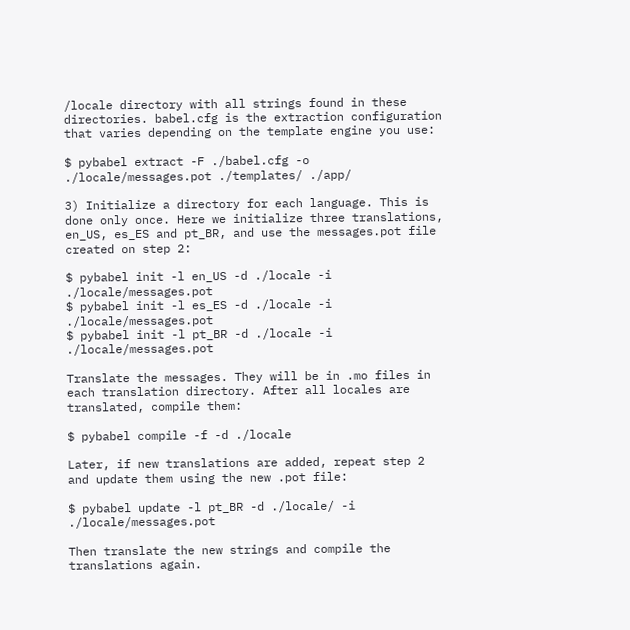/locale directory with all strings found in these directories. babel.cfg is the extraction configuration that varies depending on the template engine you use:

$ pybabel extract -F ./babel.cfg -o ./locale/messages.pot ./templates/ ./app/

3) Initialize a directory for each language. This is done only once. Here we initialize three translations, en_US, es_ES and pt_BR, and use the messages.pot file created on step 2:

$ pybabel init -l en_US -d ./locale -i ./locale/messages.pot
$ pybabel init -l es_ES -d ./locale -i ./locale/messages.pot
$ pybabel init -l pt_BR -d ./locale -i ./locale/messages.pot

Translate the messages. They will be in .mo files in each translation directory. After all locales are translated, compile them:

$ pybabel compile -f -d ./locale

Later, if new translations are added, repeat step 2 and update them using the new .pot file:

$ pybabel update -l pt_BR -d ./locale/ -i ./locale/messages.pot

Then translate the new strings and compile the translations again.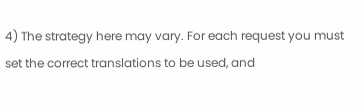4) The strategy here may vary. For each request you must set the correct translations to be used, and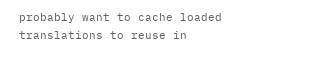probably want to cache loaded translations to reuse in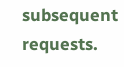subsequent requests.